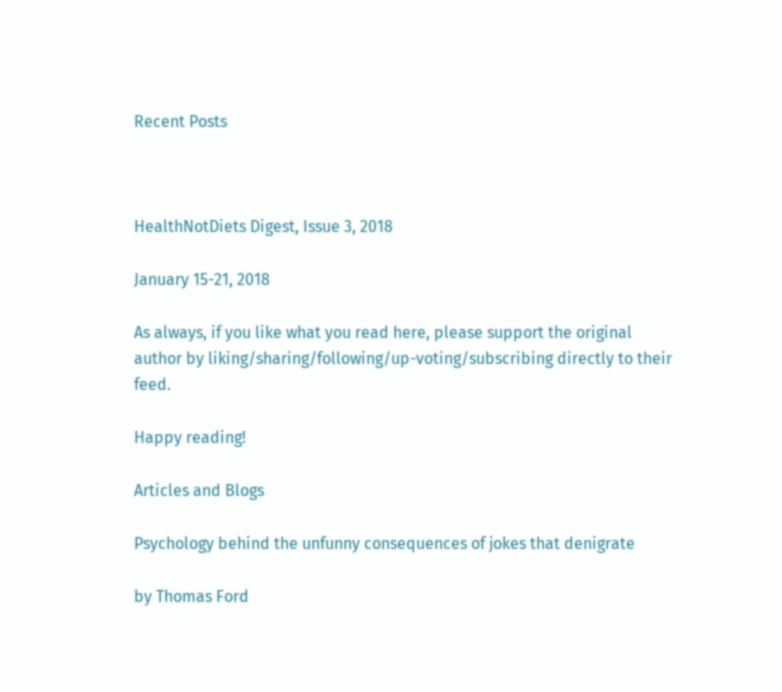Recent Posts



HealthNotDiets Digest, Issue 3, 2018

January 15-21, 2018

As always, if you like what you read here, please support the original author by liking/sharing/following/up-voting/subscribing directly to their feed.

Happy reading!

Articles and Blogs

Psychology behind the unfunny consequences of jokes that denigrate

by Thomas Ford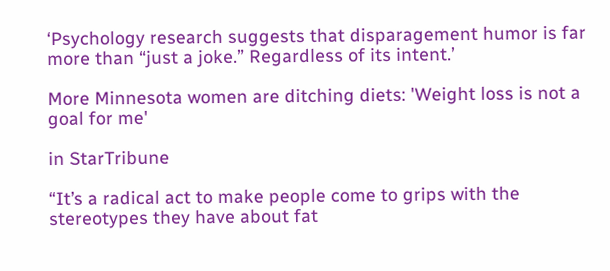‘Psychology research suggests that disparagement humor is far more than “just a joke.” Regardless of its intent.’

More Minnesota women are ditching diets: 'Weight loss is not a goal for me'

in StarTribune

“It’s a radical act to make people come to grips with the stereotypes they have about fat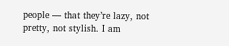people — that they’re lazy, not pretty, not stylish. I am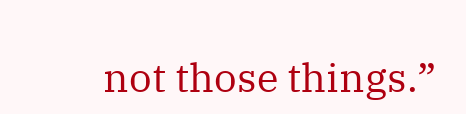not those things.”